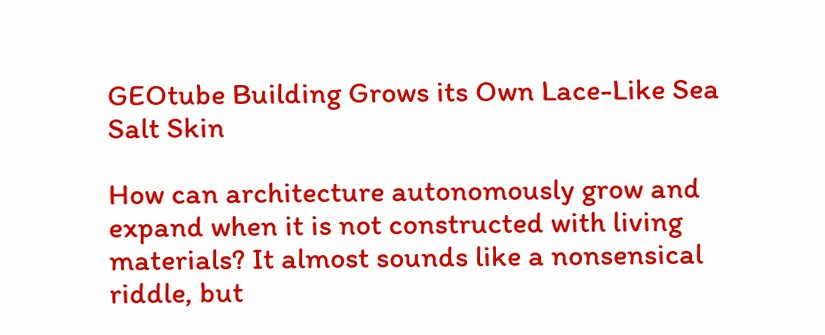GEOtube Building Grows its Own Lace-Like Sea Salt Skin

How can architecture autonomously grow and expand when it is not constructed with living materials? It almost sounds like a nonsensical riddle, but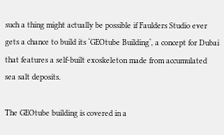such a thing might actually be possible if Faulders Studio ever gets a chance to build its ‘GEOtube Building‘, a concept for Dubai that features a self-built exoskeleton made from accumulated sea salt deposits.

The GEOtube building is covered in a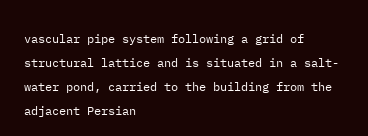vascular pipe system following a grid of structural lattice and is situated in a salt-water pond, carried to the building from the adjacent Persian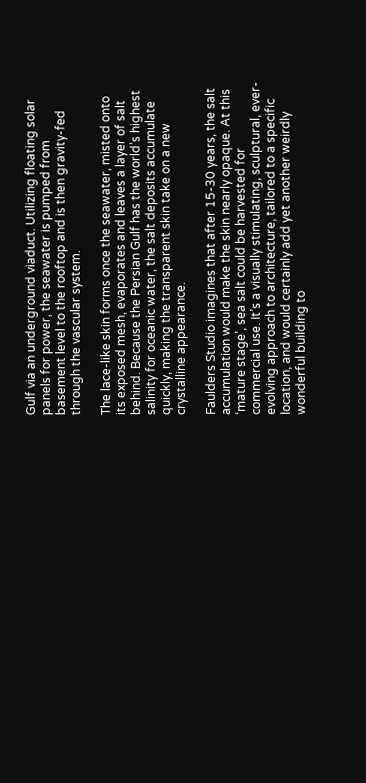Gulf via an underground viaduct. Utilizing floating solar panels for power, the seawater is pumped from basement level to the rooftop and is then gravity-fed through the vascular system.

The lace-like skin forms once the seawater, misted onto its exposed mesh, evaporates and leaves a layer of salt behind. Because the Persian Gulf has the world’s highest salinity for oceanic water, the salt deposits accumulate quickly, making the transparent skin take on a new crystalline appearance.

Faulders Studio imagines that after 15-30 years, the salt accumulation would make the skin nearly opaque. At this ‘mature stage’, sea salt could be harvested for commercial use. It’s a visually stimulating, sculptural, ever-evolving approach to architecture, tailored to a specific location, and would certainly add yet another weirdly wonderful building to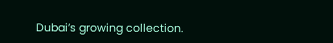Dubai’s growing collection.